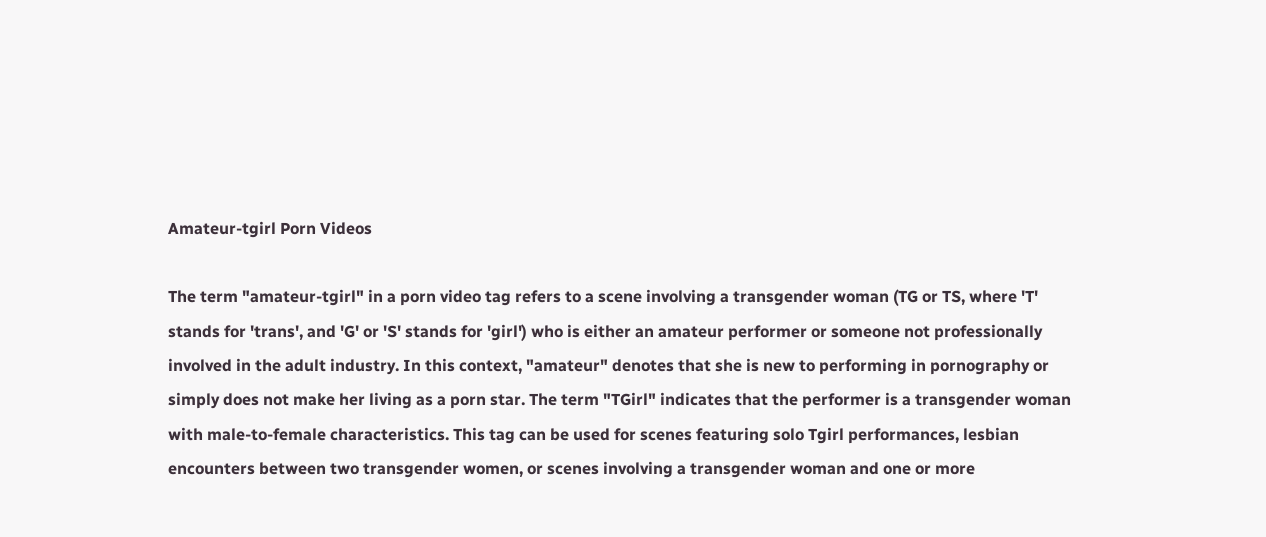Amateur-tgirl Porn Videos

The term "amateur-tgirl" in a porn video tag refers to a scene involving a transgender woman (TG or TS, where 'T' stands for 'trans', and 'G' or 'S' stands for 'girl') who is either an amateur performer or someone not professionally involved in the adult industry. In this context, "amateur" denotes that she is new to performing in pornography or simply does not make her living as a porn star. The term "TGirl" indicates that the performer is a transgender woman with male-to-female characteristics. This tag can be used for scenes featuring solo Tgirl performances, lesbian encounters between two transgender women, or scenes involving a transgender woman and one or more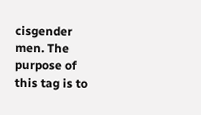cisgender men. The purpose of this tag is to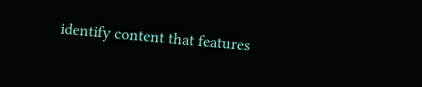identify content that features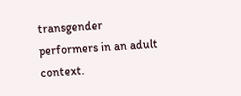transgender performers in an adult context.